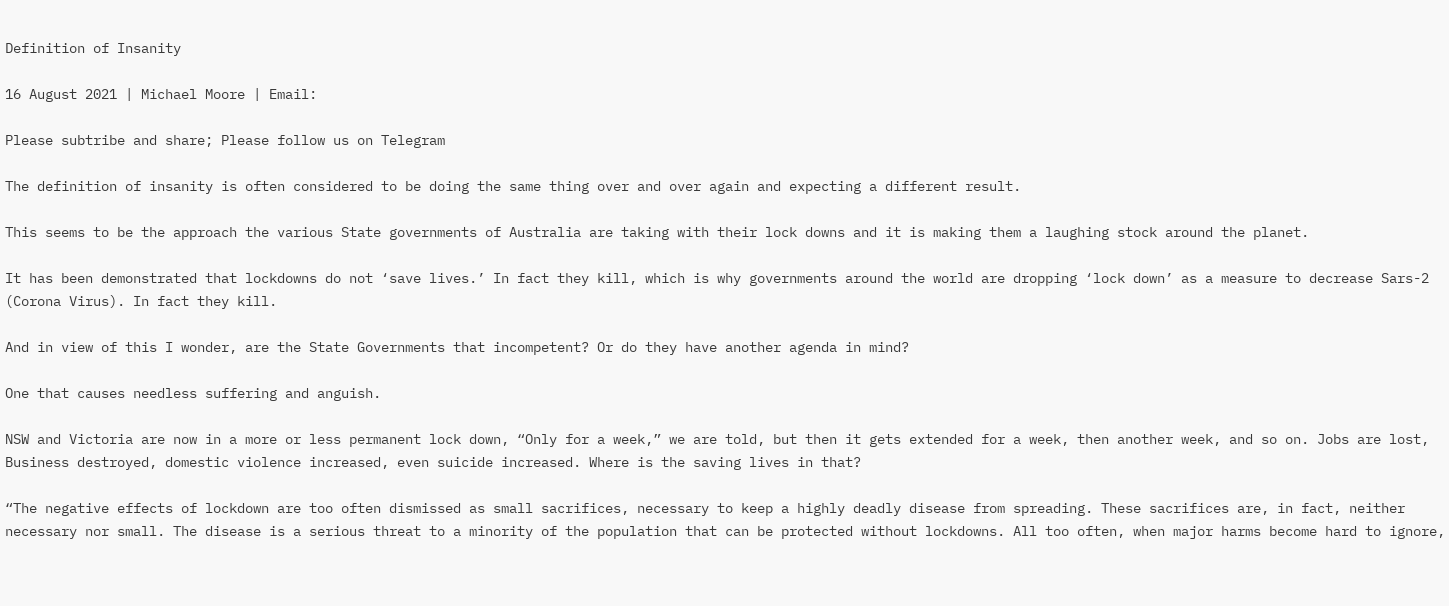Definition of Insanity

16 August 2021 | Michael Moore | Email:

Please subtribe and share; Please follow us on Telegram

The definition of insanity is often considered to be doing the same thing over and over again and expecting a different result.

This seems to be the approach the various State governments of Australia are taking with their lock downs and it is making them a laughing stock around the planet.

It has been demonstrated that lockdowns do not ‘save lives.’ In fact they kill, which is why governments around the world are dropping ‘lock down’ as a measure to decrease Sars-2 (Corona Virus). In fact they kill.

And in view of this I wonder, are the State Governments that incompetent? Or do they have another agenda in mind?

One that causes needless suffering and anguish.

NSW and Victoria are now in a more or less permanent lock down, “Only for a week,” we are told, but then it gets extended for a week, then another week, and so on. Jobs are lost, Business destroyed, domestic violence increased, even suicide increased. Where is the saving lives in that?

“The negative effects of lockdown are too often dismissed as small sacrifices, necessary to keep a highly deadly disease from spreading. These sacrifices are, in fact, neither necessary nor small. The disease is a serious threat to a minority of the population that can be protected without lockdowns. All too often, when major harms become hard to ignore,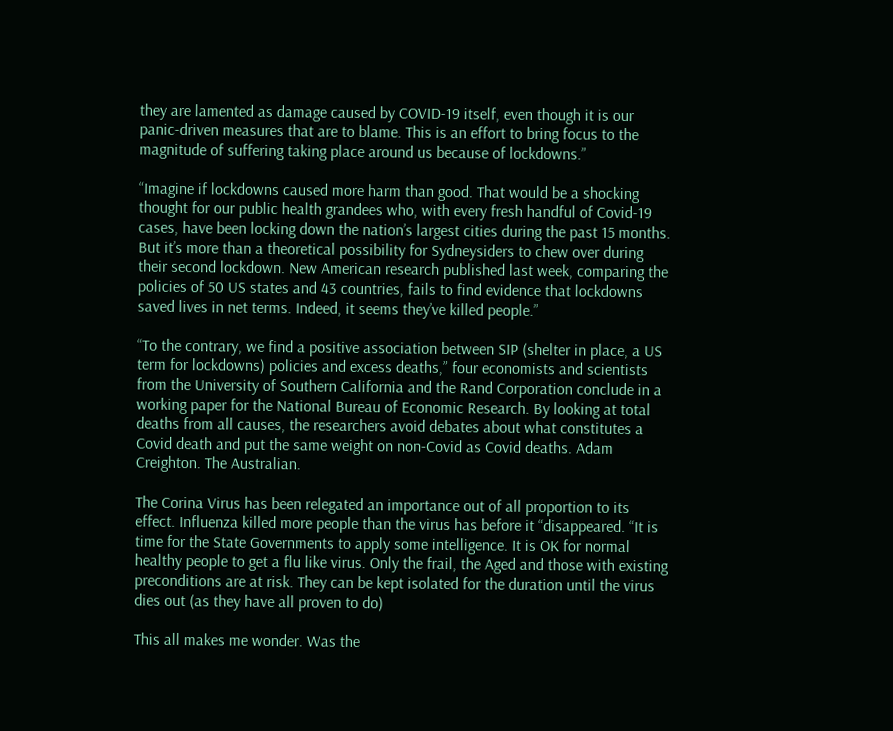they are lamented as damage caused by COVID-19 itself, even though it is our panic-driven measures that are to blame. This is an effort to bring focus to the magnitude of suffering taking place around us because of lockdowns.”

“Imagine if lockdowns caused more harm than good. That would be a shocking thought for our public health grandees who, with every fresh handful of Covid-19 cases, have been locking down the nation’s largest cities during the past 15 months. But it’s more than a theoretical possibility for Sydneysiders to chew over during their second lockdown. New American research published last week, comparing the policies of 50 US states and 43 countries, fails to find evidence that lockdowns saved lives in net terms. Indeed, it seems they’ve killed people.”

“To the contrary, we find a positive association between SIP (shelter in place, a US term for lockdowns) policies and excess deaths,” four economists and scientists from the University of Southern California and the Rand Corporation conclude in a working paper for the National Bureau of Economic Research. By looking at total deaths from all causes, the researchers avoid debates about what constitutes a Covid death and put the same weight on non-Covid as Covid deaths. Adam Creighton. The Australian.

The Corina Virus has been relegated an importance out of all proportion to its effect. Influenza killed more people than the virus has before it “disappeared. “It is time for the State Governments to apply some intelligence. It is OK for normal healthy people to get a flu like virus. Only the frail, the Aged and those with existing preconditions are at risk. They can be kept isolated for the duration until the virus dies out (as they have all proven to do)

This all makes me wonder. Was the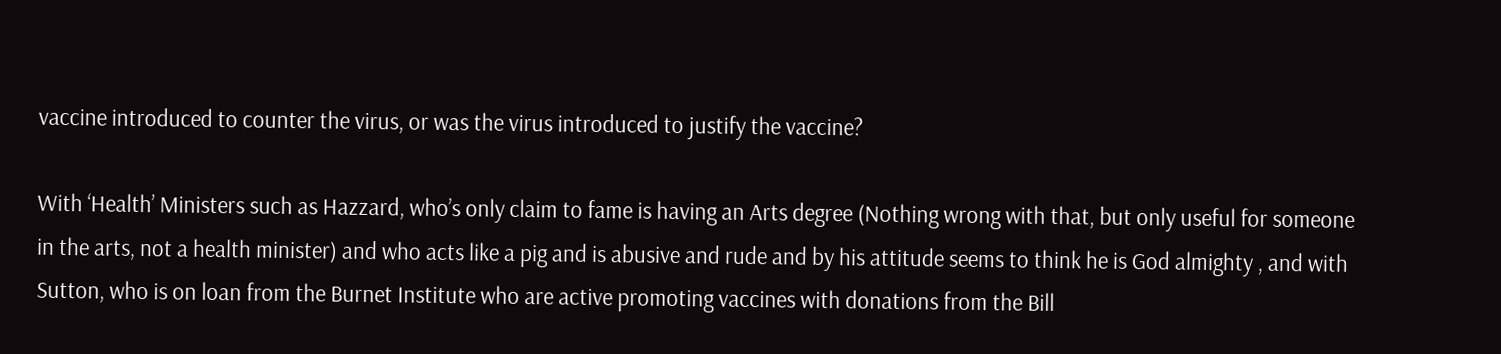vaccine introduced to counter the virus, or was the virus introduced to justify the vaccine?

With ‘Health’ Ministers such as Hazzard, who’s only claim to fame is having an Arts degree (Nothing wrong with that, but only useful for someone in the arts, not a health minister) and who acts like a pig and is abusive and rude and by his attitude seems to think he is God almighty , and with Sutton, who is on loan from the Burnet Institute who are active promoting vaccines with donations from the Bill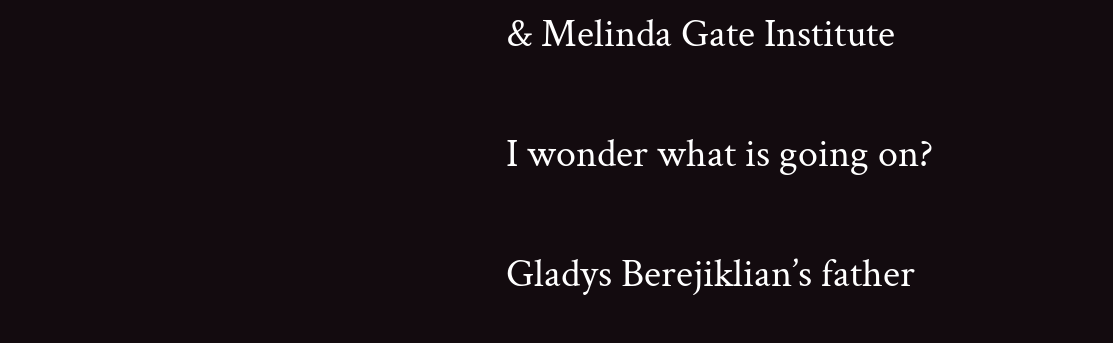& Melinda Gate Institute

I wonder what is going on?

Gladys Berejiklian’s father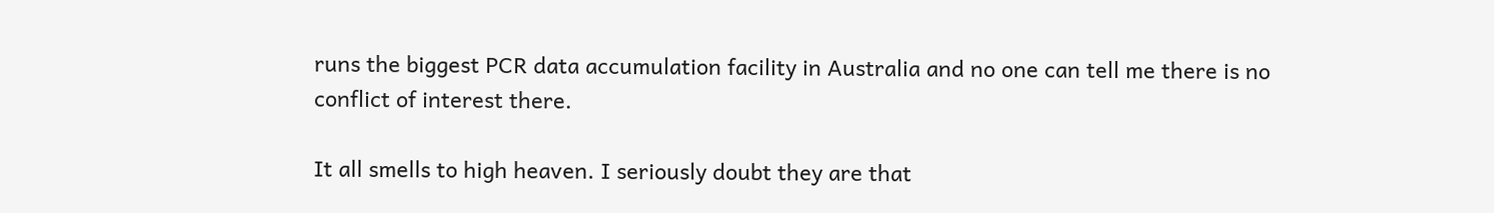runs the biggest PCR data accumulation facility in Australia and no one can tell me there is no conflict of interest there.

It all smells to high heaven. I seriously doubt they are that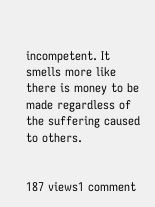incompetent. It smells more like there is money to be made regardless of the suffering caused to others.


187 views1 comment